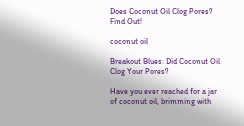Does Coconut Oil Clog Pores? Find Out!

coconut oil

Breakout Blues: Did Coconut Oil Clog Your Pores?

Have you ever reached for a jar of coconut oil, brimming with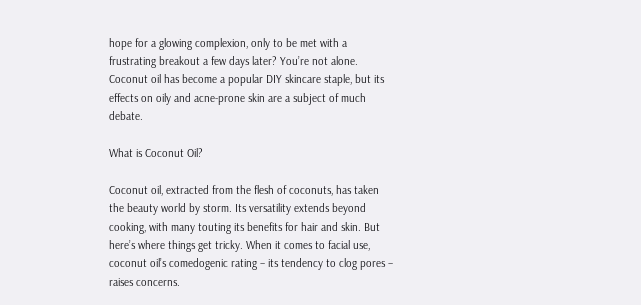hope for a glowing complexion, only to be met with a frustrating breakout a few days later? You’re not alone. Coconut oil has become a popular DIY skincare staple, but its effects on oily and acne-prone skin are a subject of much debate.

What is Coconut Oil?

Coconut oil, extracted from the flesh of coconuts, has taken the beauty world by storm. Its versatility extends beyond cooking, with many touting its benefits for hair and skin. But here’s where things get tricky. When it comes to facial use, coconut oil’s comedogenic rating – its tendency to clog pores – raises concerns.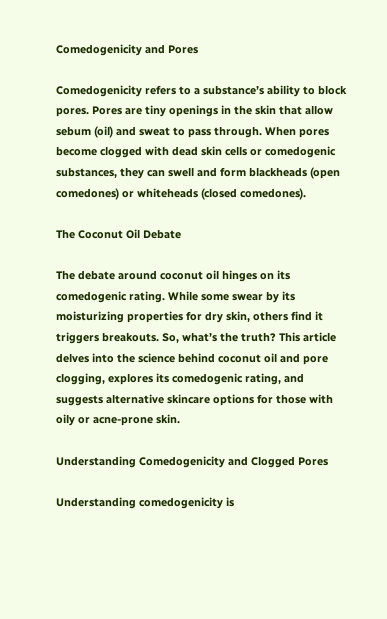Comedogenicity and Pores

Comedogenicity refers to a substance’s ability to block pores. Pores are tiny openings in the skin that allow sebum (oil) and sweat to pass through. When pores become clogged with dead skin cells or comedogenic substances, they can swell and form blackheads (open comedones) or whiteheads (closed comedones).

The Coconut Oil Debate

The debate around coconut oil hinges on its comedogenic rating. While some swear by its moisturizing properties for dry skin, others find it triggers breakouts. So, what’s the truth? This article delves into the science behind coconut oil and pore clogging, explores its comedogenic rating, and suggests alternative skincare options for those with oily or acne-prone skin.

Understanding Comedogenicity and Clogged Pores

Understanding comedogenicity is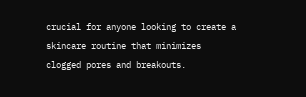crucial for anyone looking to create a skincare routine that minimizes clogged pores and breakouts.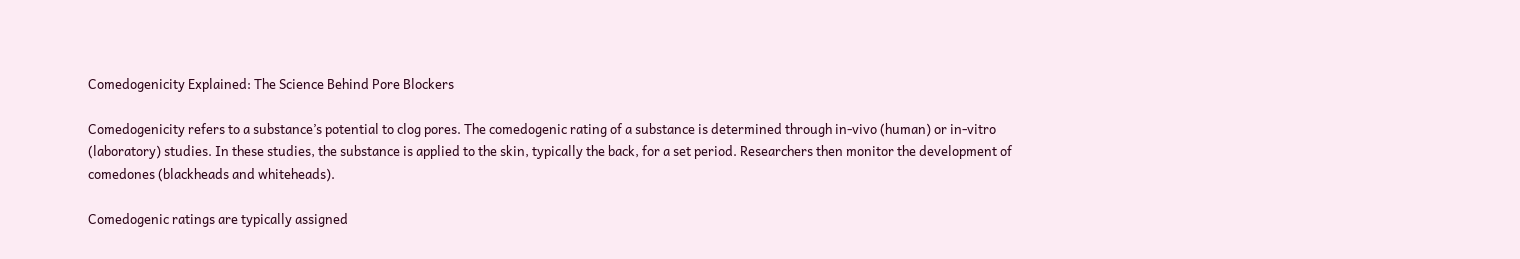Comedogenicity Explained: The Science Behind Pore Blockers

Comedogenicity refers to a substance’s potential to clog pores. The comedogenic rating of a substance is determined through in-vivo (human) or in-vitro (laboratory) studies. In these studies, the substance is applied to the skin, typically the back, for a set period. Researchers then monitor the development of comedones (blackheads and whiteheads).

Comedogenic ratings are typically assigned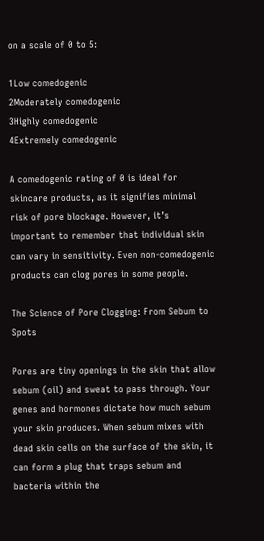on a scale of 0 to 5:

1Low comedogenic
2Moderately comedogenic
3Highly comedogenic
4Extremely comedogenic

A comedogenic rating of 0 is ideal for skincare products, as it signifies minimal risk of pore blockage. However, it’s important to remember that individual skin can vary in sensitivity. Even non-comedogenic products can clog pores in some people.

The Science of Pore Clogging: From Sebum to Spots

Pores are tiny openings in the skin that allow sebum (oil) and sweat to pass through. Your genes and hormones dictate how much sebum your skin produces. When sebum mixes with dead skin cells on the surface of the skin, it can form a plug that traps sebum and bacteria within the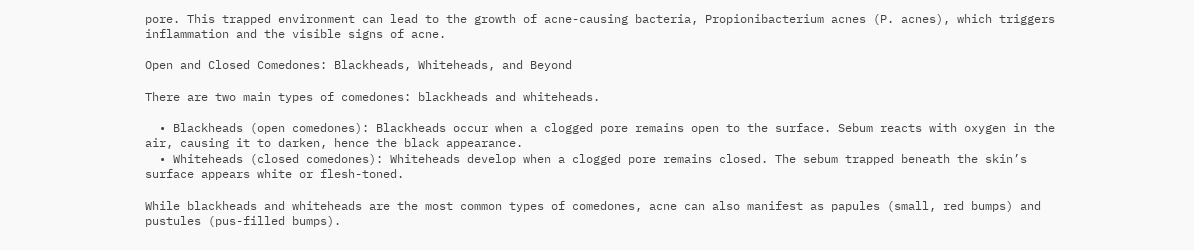pore. This trapped environment can lead to the growth of acne-causing bacteria, Propionibacterium acnes (P. acnes), which triggers inflammation and the visible signs of acne.

Open and Closed Comedones: Blackheads, Whiteheads, and Beyond

There are two main types of comedones: blackheads and whiteheads.

  • Blackheads (open comedones): Blackheads occur when a clogged pore remains open to the surface. Sebum reacts with oxygen in the air, causing it to darken, hence the black appearance.
  • Whiteheads (closed comedones): Whiteheads develop when a clogged pore remains closed. The sebum trapped beneath the skin’s surface appears white or flesh-toned.

While blackheads and whiteheads are the most common types of comedones, acne can also manifest as papules (small, red bumps) and pustules (pus-filled bumps).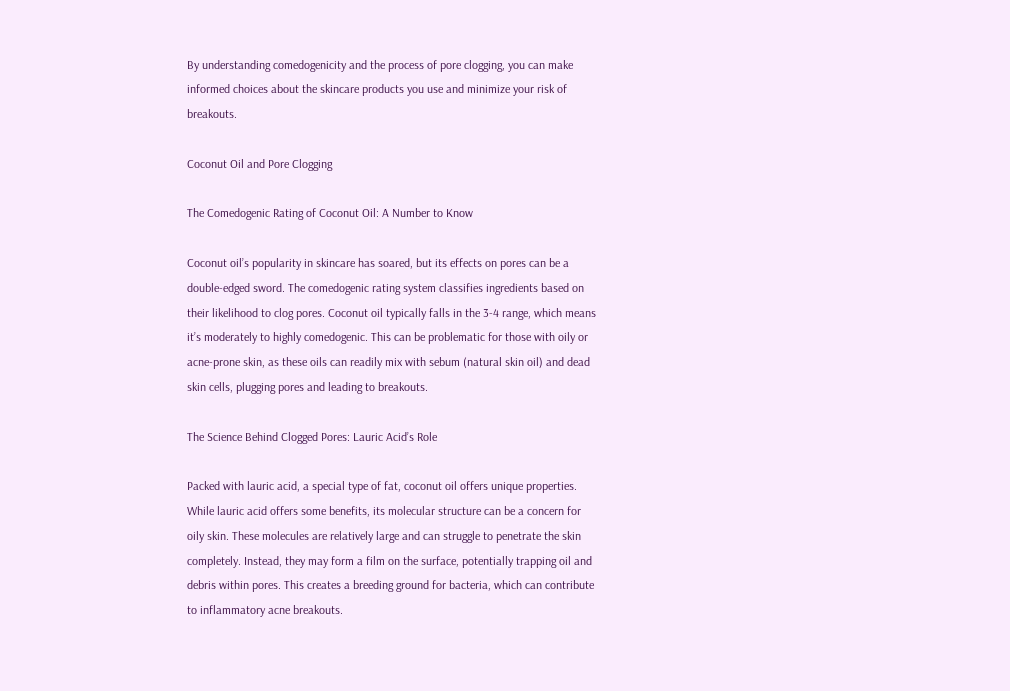By understanding comedogenicity and the process of pore clogging, you can make informed choices about the skincare products you use and minimize your risk of breakouts.

Coconut Oil and Pore Clogging

The Comedogenic Rating of Coconut Oil: A Number to Know

Coconut oil’s popularity in skincare has soared, but its effects on pores can be a double-edged sword. The comedogenic rating system classifies ingredients based on their likelihood to clog pores. Coconut oil typically falls in the 3-4 range, which means it’s moderately to highly comedogenic. This can be problematic for those with oily or acne-prone skin, as these oils can readily mix with sebum (natural skin oil) and dead skin cells, plugging pores and leading to breakouts.

The Science Behind Clogged Pores: Lauric Acid’s Role

Packed with lauric acid, a special type of fat, coconut oil offers unique properties. While lauric acid offers some benefits, its molecular structure can be a concern for oily skin. These molecules are relatively large and can struggle to penetrate the skin completely. Instead, they may form a film on the surface, potentially trapping oil and debris within pores. This creates a breeding ground for bacteria, which can contribute to inflammatory acne breakouts.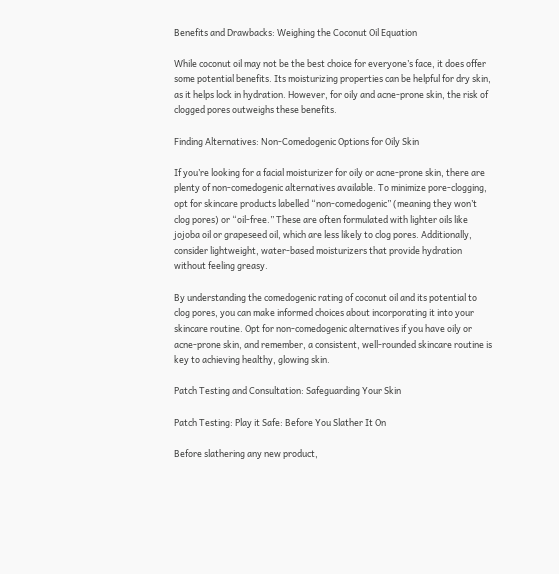Benefits and Drawbacks: Weighing the Coconut Oil Equation

While coconut oil may not be the best choice for everyone’s face, it does offer some potential benefits. Its moisturizing properties can be helpful for dry skin, as it helps lock in hydration. However, for oily and acne-prone skin, the risk of clogged pores outweighs these benefits.

Finding Alternatives: Non-Comedogenic Options for Oily Skin

If you’re looking for a facial moisturizer for oily or acne-prone skin, there are plenty of non-comedogenic alternatives available. To minimize pore-clogging, opt for skincare products labelled “non-comedogenic” (meaning they won’t clog pores) or “oil-free.” These are often formulated with lighter oils like jojoba oil or grapeseed oil, which are less likely to clog pores. Additionally, consider lightweight, water-based moisturizers that provide hydration without feeling greasy.

By understanding the comedogenic rating of coconut oil and its potential to clog pores, you can make informed choices about incorporating it into your skincare routine. Opt for non-comedogenic alternatives if you have oily or acne-prone skin, and remember, a consistent, well-rounded skincare routine is key to achieving healthy, glowing skin.

Patch Testing and Consultation: Safeguarding Your Skin

Patch Testing: Play it Safe: Before You Slather It On

Before slathering any new product,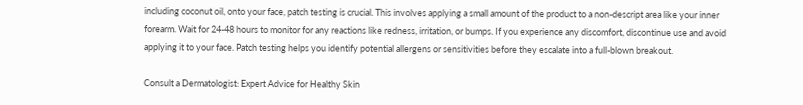including coconut oil, onto your face, patch testing is crucial. This involves applying a small amount of the product to a non-descript area like your inner forearm. Wait for 24-48 hours to monitor for any reactions like redness, irritation, or bumps. If you experience any discomfort, discontinue use and avoid applying it to your face. Patch testing helps you identify potential allergens or sensitivities before they escalate into a full-blown breakout.

Consult a Dermatologist: Expert Advice for Healthy Skin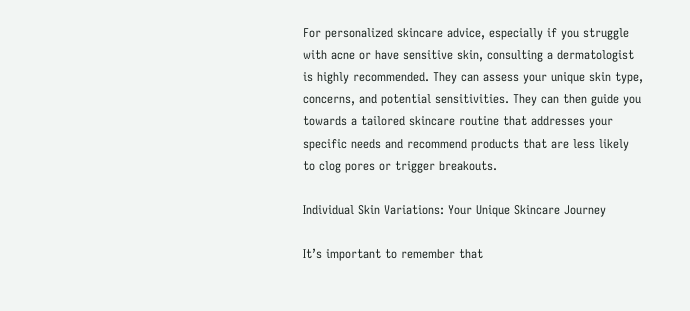For personalized skincare advice, especially if you struggle with acne or have sensitive skin, consulting a dermatologist is highly recommended. They can assess your unique skin type, concerns, and potential sensitivities. They can then guide you towards a tailored skincare routine that addresses your specific needs and recommend products that are less likely to clog pores or trigger breakouts.

Individual Skin Variations: Your Unique Skincare Journey

It’s important to remember that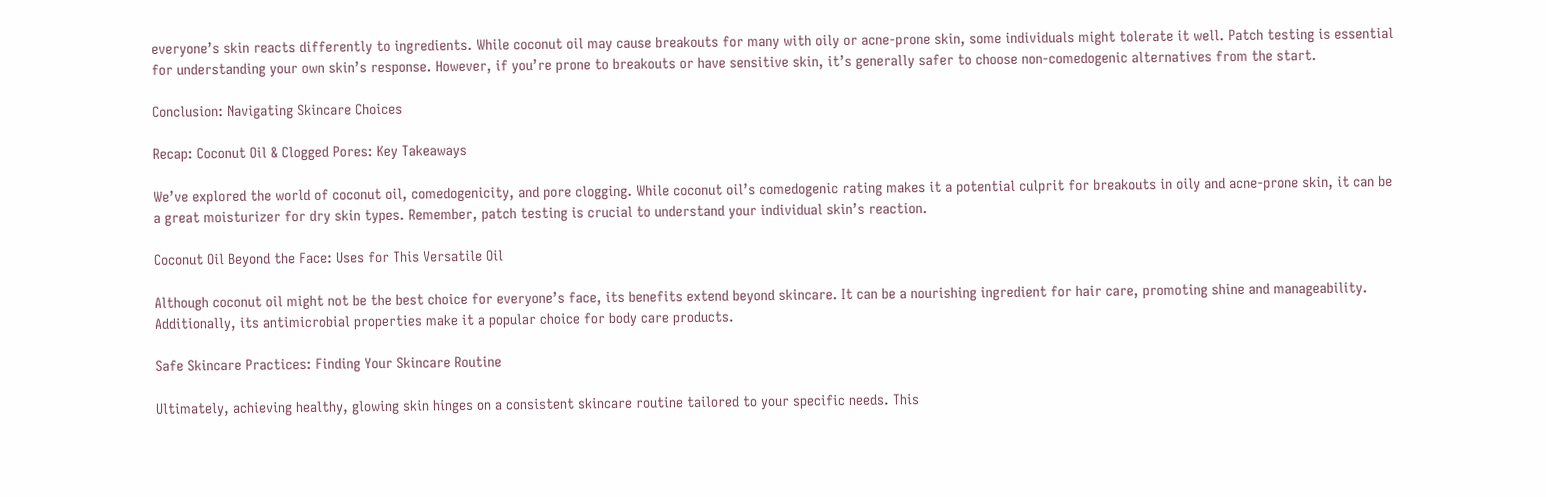everyone’s skin reacts differently to ingredients. While coconut oil may cause breakouts for many with oily or acne-prone skin, some individuals might tolerate it well. Patch testing is essential for understanding your own skin’s response. However, if you’re prone to breakouts or have sensitive skin, it’s generally safer to choose non-comedogenic alternatives from the start.

Conclusion: Navigating Skincare Choices

Recap: Coconut Oil & Clogged Pores: Key Takeaways

We’ve explored the world of coconut oil, comedogenicity, and pore clogging. While coconut oil’s comedogenic rating makes it a potential culprit for breakouts in oily and acne-prone skin, it can be a great moisturizer for dry skin types. Remember, patch testing is crucial to understand your individual skin’s reaction.

Coconut Oil Beyond the Face: Uses for This Versatile Oil

Although coconut oil might not be the best choice for everyone’s face, its benefits extend beyond skincare. It can be a nourishing ingredient for hair care, promoting shine and manageability. Additionally, its antimicrobial properties make it a popular choice for body care products.

Safe Skincare Practices: Finding Your Skincare Routine

Ultimately, achieving healthy, glowing skin hinges on a consistent skincare routine tailored to your specific needs. This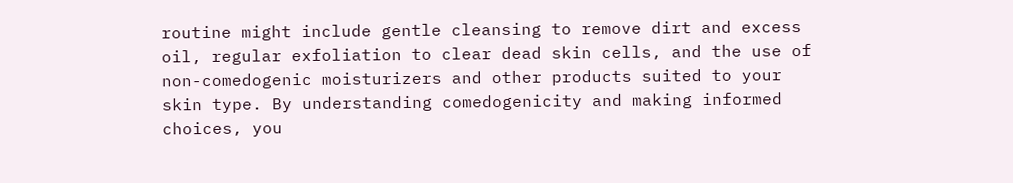routine might include gentle cleansing to remove dirt and excess oil, regular exfoliation to clear dead skin cells, and the use of non-comedogenic moisturizers and other products suited to your skin type. By understanding comedogenicity and making informed choices, you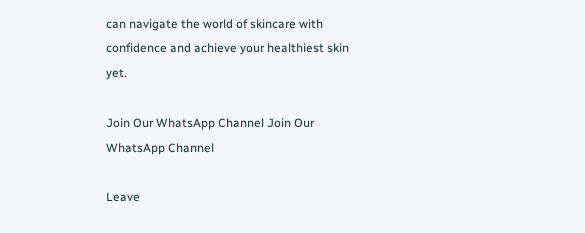can navigate the world of skincare with confidence and achieve your healthiest skin yet.

Join Our WhatsApp Channel Join Our WhatsApp Channel

Leave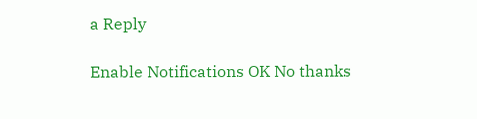a Reply

Enable Notifications OK No thanks